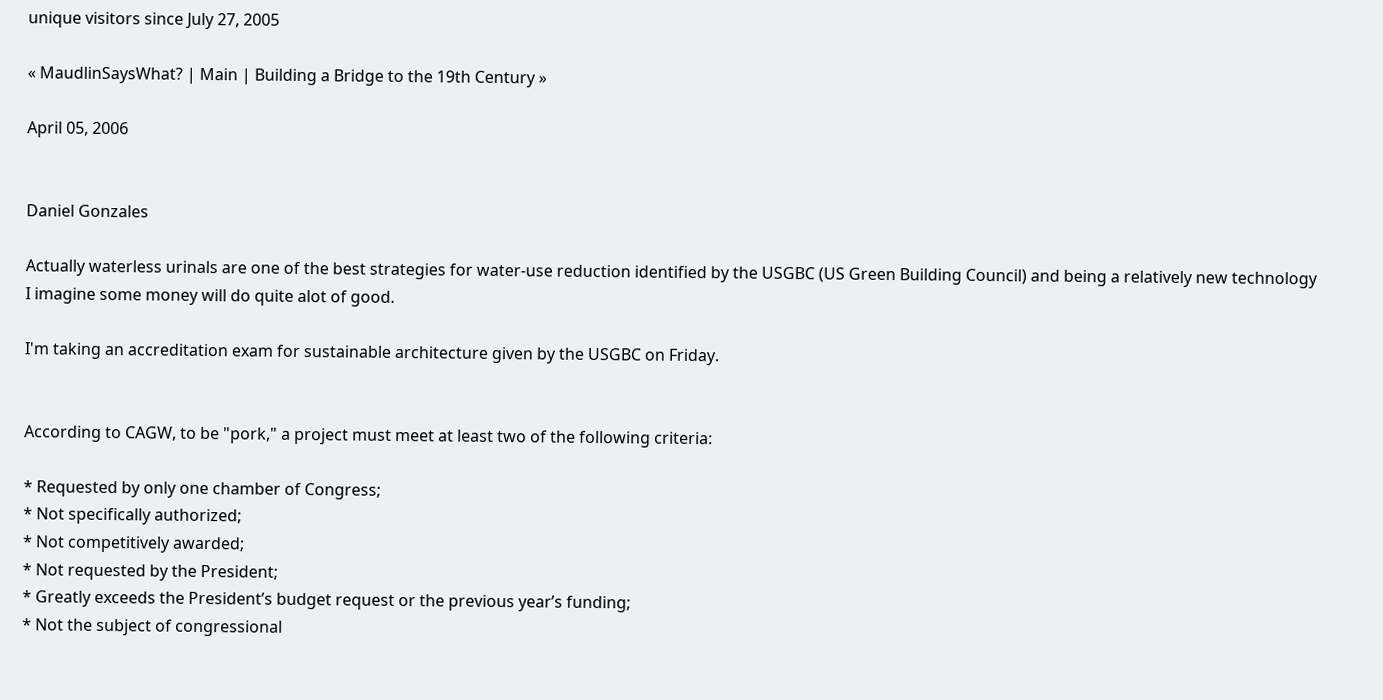unique visitors since July 27, 2005

« MaudlinSaysWhat? | Main | Building a Bridge to the 19th Century »

April 05, 2006


Daniel Gonzales

Actually waterless urinals are one of the best strategies for water-use reduction identified by the USGBC (US Green Building Council) and being a relatively new technology I imagine some money will do quite alot of good.

I'm taking an accreditation exam for sustainable architecture given by the USGBC on Friday.


According to CAGW, to be "pork," a project must meet at least two of the following criteria:

* Requested by only one chamber of Congress;
* Not specifically authorized;
* Not competitively awarded;
* Not requested by the President;
* Greatly exceeds the President’s budget request or the previous year’s funding;
* Not the subject of congressional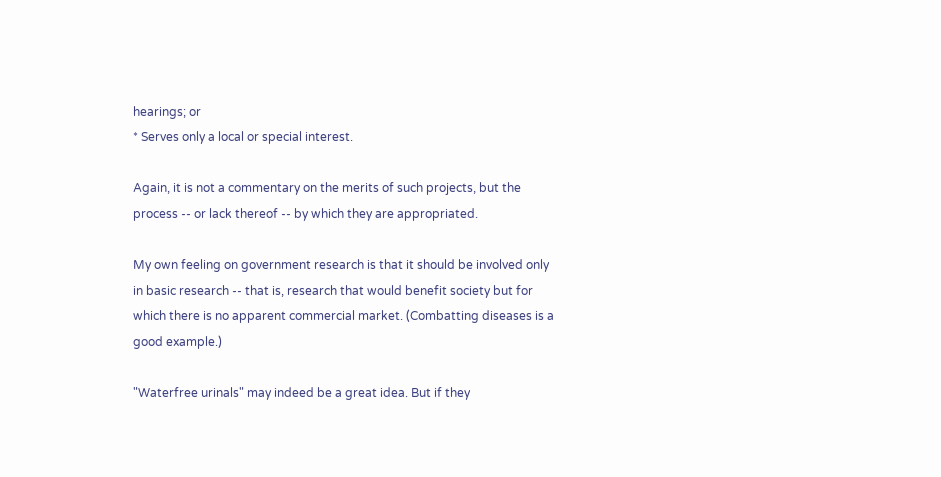hearings; or
* Serves only a local or special interest.

Again, it is not a commentary on the merits of such projects, but the process -- or lack thereof -- by which they are appropriated.

My own feeling on government research is that it should be involved only in basic research -- that is, research that would benefit society but for which there is no apparent commercial market. (Combatting diseases is a good example.)

"Waterfree urinals" may indeed be a great idea. But if they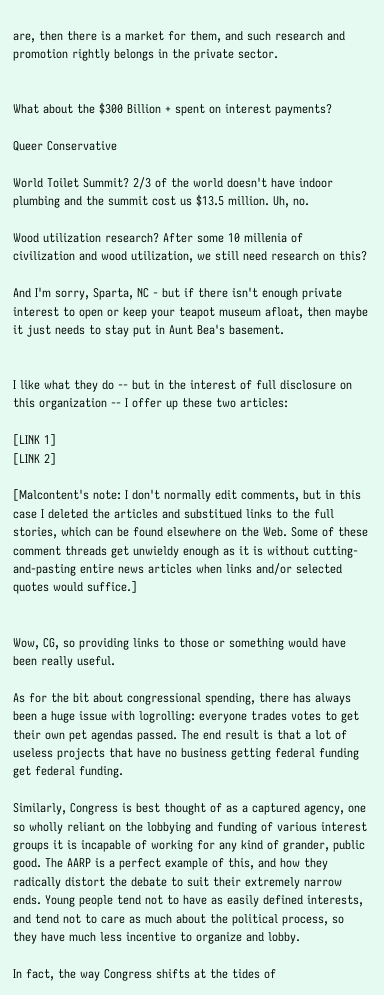are, then there is a market for them, and such research and promotion rightly belongs in the private sector.


What about the $300 Billion + spent on interest payments?

Queer Conservative

World Toilet Summit? 2/3 of the world doesn't have indoor plumbing and the summit cost us $13.5 million. Uh, no.

Wood utilization research? After some 10 millenia of civilization and wood utilization, we still need research on this?

And I'm sorry, Sparta, NC - but if there isn't enough private interest to open or keep your teapot museum afloat, then maybe it just needs to stay put in Aunt Bea's basement.


I like what they do -- but in the interest of full disclosure on this organization -- I offer up these two articles:

[LINK 1]
[LINK 2]

[Malcontent's note: I don't normally edit comments, but in this case I deleted the articles and substitued links to the full stories, which can be found elsewhere on the Web. Some of these comment threads get unwieldy enough as it is without cutting-and-pasting entire news articles when links and/or selected quotes would suffice.]


Wow, CG, so providing links to those or something would have been really useful.

As for the bit about congressional spending, there has always been a huge issue with logrolling: everyone trades votes to get their own pet agendas passed. The end result is that a lot of useless projects that have no business getting federal funding get federal funding.

Similarly, Congress is best thought of as a captured agency, one so wholly reliant on the lobbying and funding of various interest groups it is incapable of working for any kind of grander, public good. The AARP is a perfect example of this, and how they radically distort the debate to suit their extremely narrow ends. Young people tend not to have as easily defined interests, and tend not to care as much about the political process, so they have much less incentive to organize and lobby.

In fact, the way Congress shifts at the tides of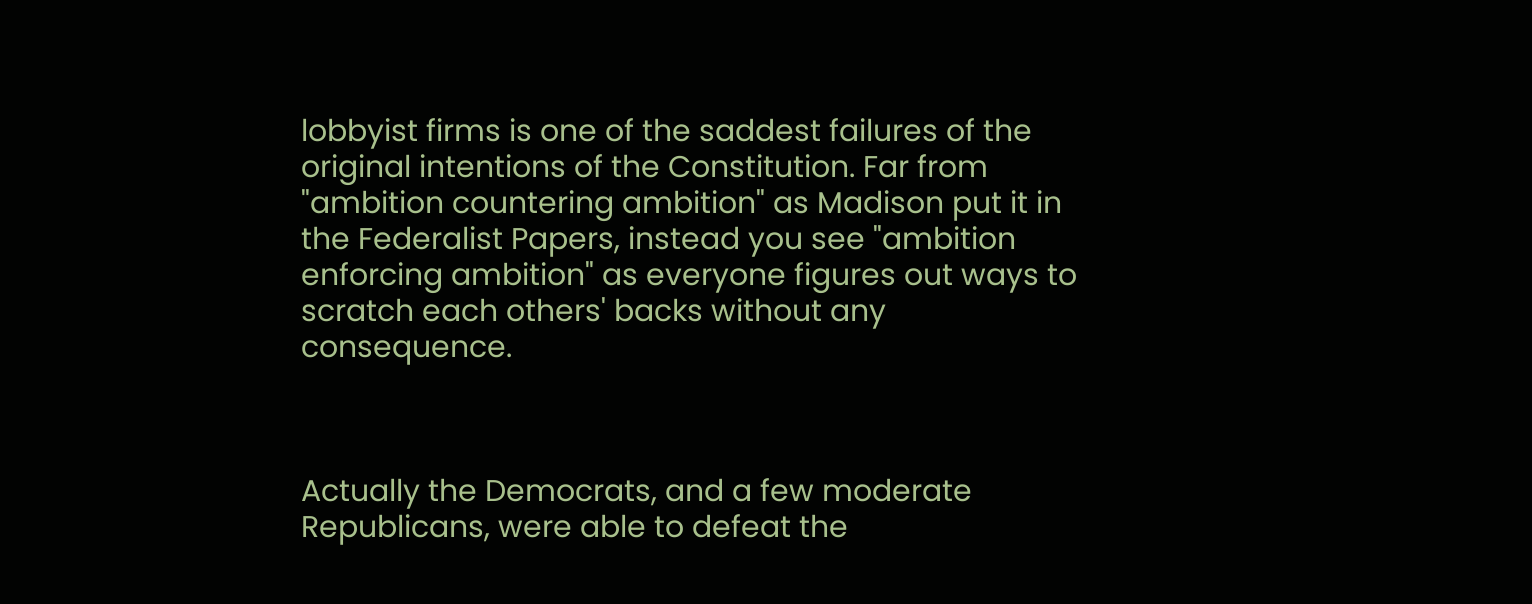lobbyist firms is one of the saddest failures of the original intentions of the Constitution. Far from "ambition countering ambition" as Madison put it in the Federalist Papers, instead you see "ambition enforcing ambition" as everyone figures out ways to scratch each others' backs without any consequence.



Actually the Democrats, and a few moderate Republicans, were able to defeat the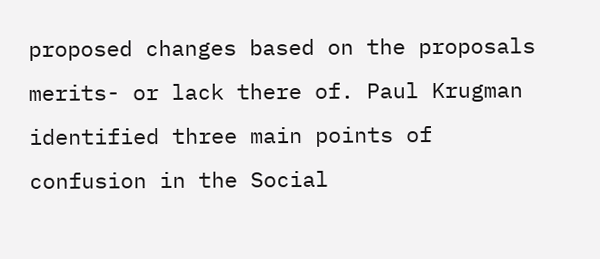proposed changes based on the proposals merits- or lack there of. Paul Krugman identified three main points of confusion in the Social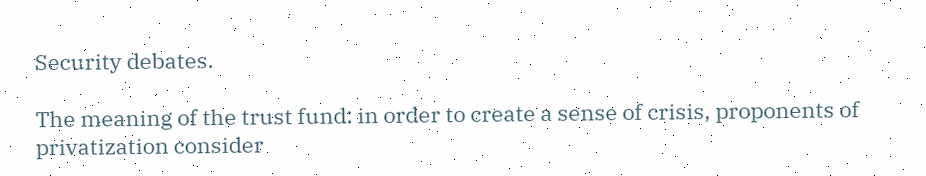Security debates.

The meaning of the trust fund: in order to create a sense of crisis, proponents of privatization consider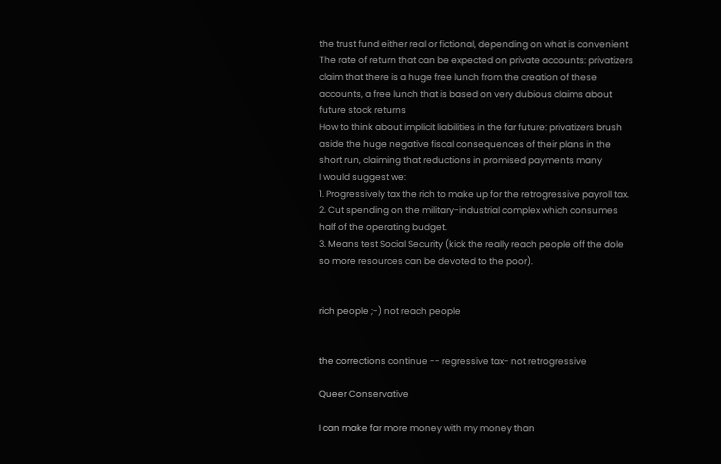the trust fund either real or fictional, depending on what is convenient
The rate of return that can be expected on private accounts: privatizers claim that there is a huge free lunch from the creation of these accounts, a free lunch that is based on very dubious claims about future stock returns
How to think about implicit liabilities in the far future: privatizers brush aside the huge negative fiscal consequences of their plans in the short run, claiming that reductions in promised payments many
I would suggest we:
1. Progressively tax the rich to make up for the retrogressive payroll tax.
2. Cut spending on the military-industrial complex which consumes half of the operating budget.
3. Means test Social Security (kick the really reach people off the dole so more resources can be devoted to the poor).


rich people ;-) not reach people


the corrections continue -- regressive tax- not retrogressive

Queer Conservative

I can make far more money with my money than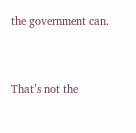the government can.


That’s not the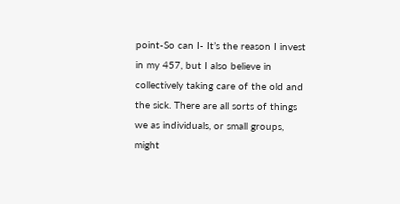point-So can I- It’s the reason I invest in my 457, but I also believe in collectively taking care of the old and the sick. There are all sorts of things we as individuals, or small groups, might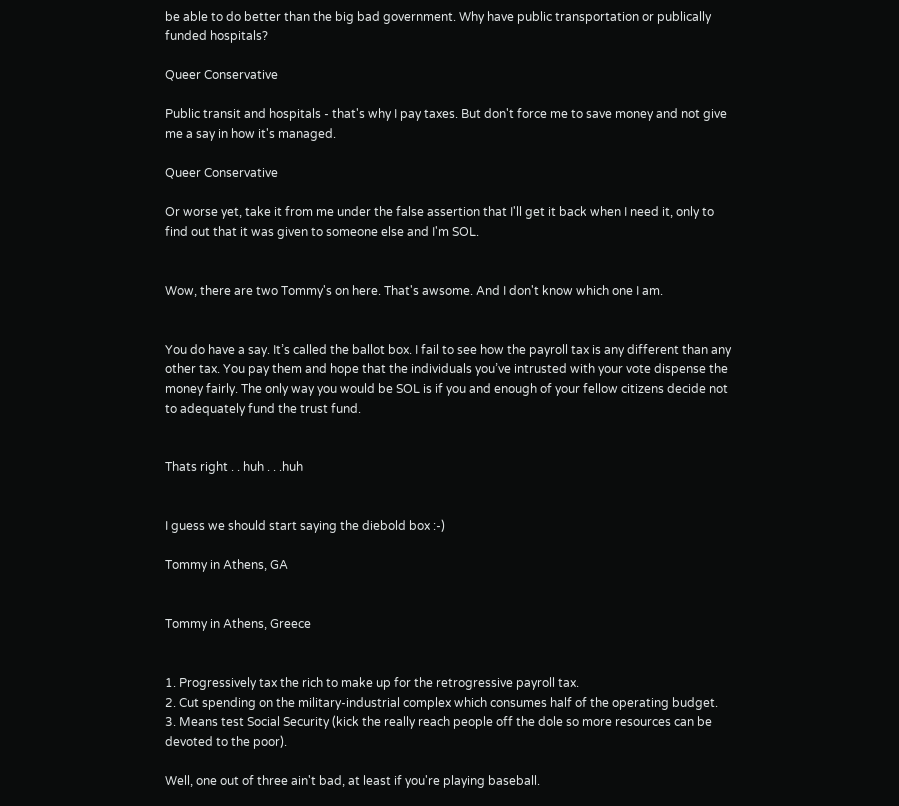be able to do better than the big bad government. Why have public transportation or publically funded hospitals?

Queer Conservative

Public transit and hospitals - that's why I pay taxes. But don't force me to save money and not give me a say in how it's managed.

Queer Conservative

Or worse yet, take it from me under the false assertion that I'll get it back when I need it, only to find out that it was given to someone else and I'm SOL.


Wow, there are two Tommy's on here. That's awsome. And I don't know which one I am.


You do have a say. It’s called the ballot box. I fail to see how the payroll tax is any different than any other tax. You pay them and hope that the individuals you’ve intrusted with your vote dispense the money fairly. The only way you would be SOL is if you and enough of your fellow citizens decide not to adequately fund the trust fund.


Thats right . . huh . . .huh


I guess we should start saying the diebold box :-)

Tommy in Athens, GA


Tommy in Athens, Greece


1. Progressively tax the rich to make up for the retrogressive payroll tax.
2. Cut spending on the military-industrial complex which consumes half of the operating budget.
3. Means test Social Security (kick the really reach people off the dole so more resources can be devoted to the poor).

Well, one out of three ain't bad, at least if you're playing baseball.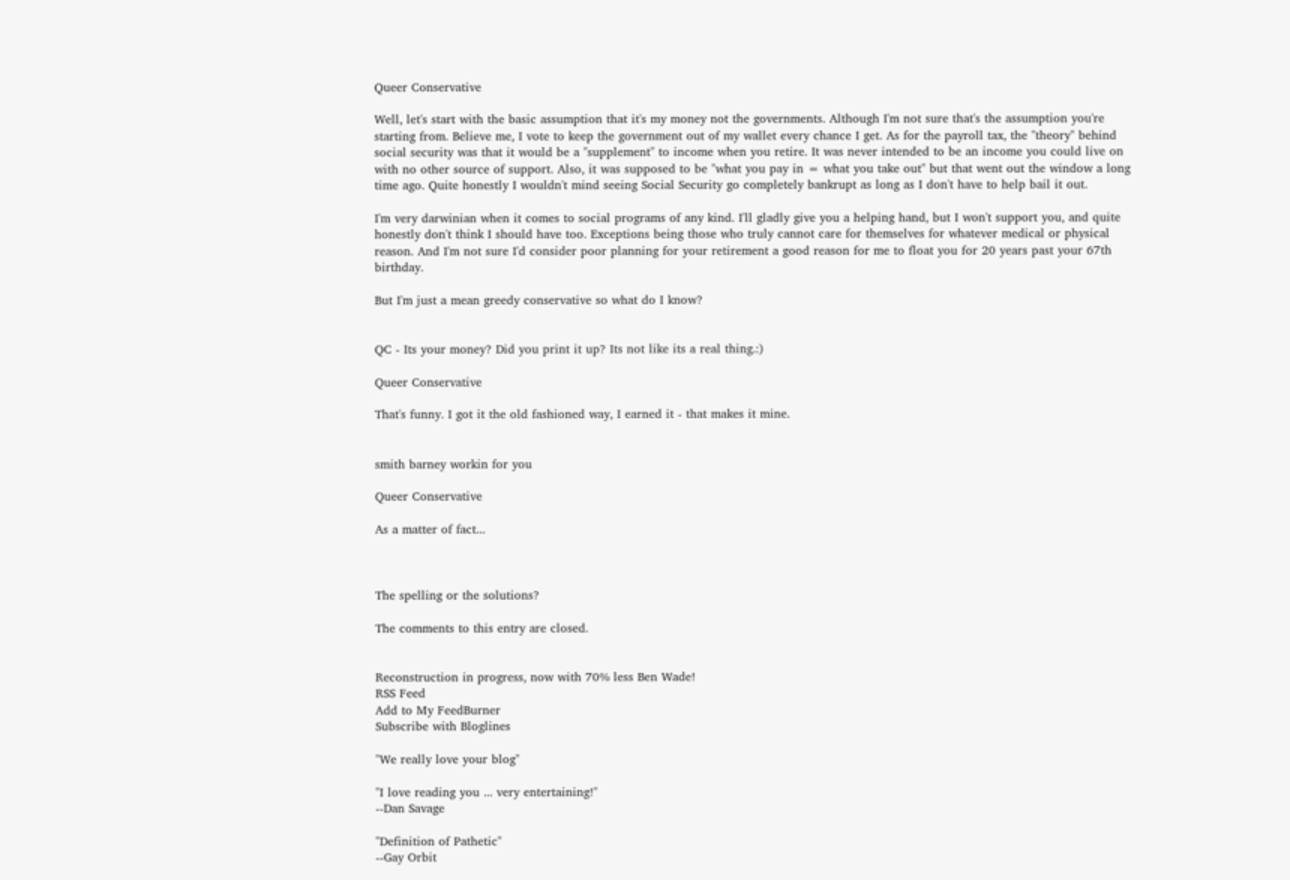Queer Conservative

Well, let's start with the basic assumption that it's my money not the governments. Although I'm not sure that's the assumption you're starting from. Believe me, I vote to keep the government out of my wallet every chance I get. As for the payroll tax, the "theory" behind social security was that it would be a "supplement" to income when you retire. It was never intended to be an income you could live on with no other source of support. Also, it was supposed to be "what you pay in = what you take out" but that went out the window a long time ago. Quite honestly I wouldn't mind seeing Social Security go completely bankrupt as long as I don't have to help bail it out.

I'm very darwinian when it comes to social programs of any kind. I'll gladly give you a helping hand, but I won't support you, and quite honestly don't think I should have too. Exceptions being those who truly cannot care for themselves for whatever medical or physical reason. And I'm not sure I'd consider poor planning for your retirement a good reason for me to float you for 20 years past your 67th birthday.

But I'm just a mean greedy conservative so what do I know?


QC - Its your money? Did you print it up? Its not like its a real thing.:)

Queer Conservative

That's funny. I got it the old fashioned way, I earned it - that makes it mine.


smith barney workin for you

Queer Conservative

As a matter of fact...



The spelling or the solutions?

The comments to this entry are closed.


Reconstruction in progress, now with 70% less Ben Wade!
RSS Feed
Add to My FeedBurner
Subscribe with Bloglines

"We really love your blog"

"I love reading you ... very entertaining!"
--Dan Savage

"Definition of Pathetic"
--Gay Orbit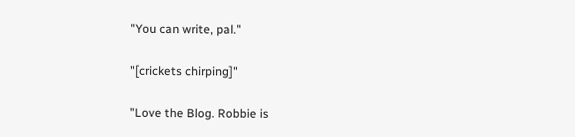"You can write, pal."

"[crickets chirping]"

"Love the Blog. Robbie is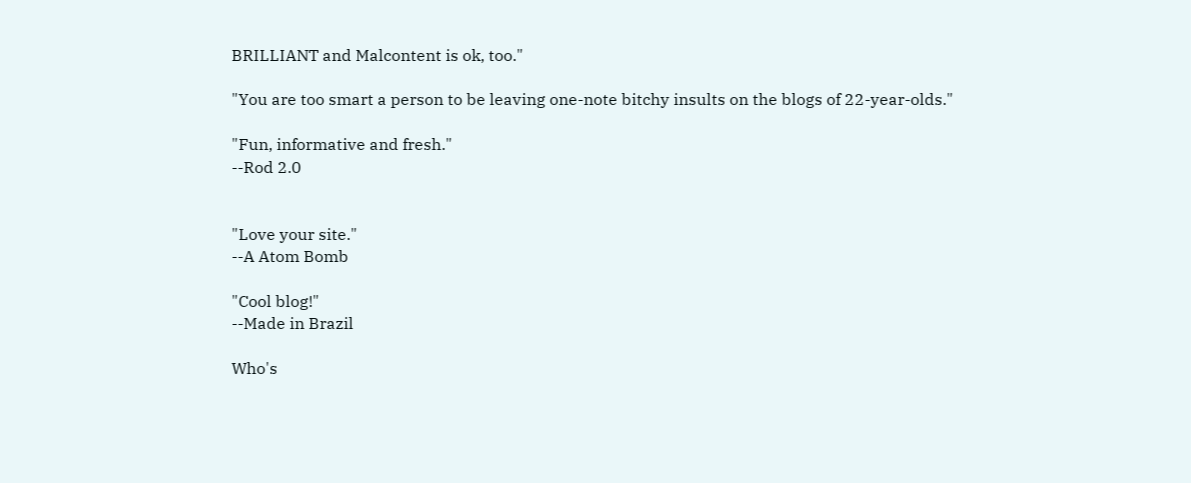BRILLIANT and Malcontent is ok, too."

"You are too smart a person to be leaving one-note bitchy insults on the blogs of 22-year-olds."

"Fun, informative and fresh."
--Rod 2.0


"Love your site."
--A Atom Bomb

"Cool blog!"
--Made in Brazil

Who's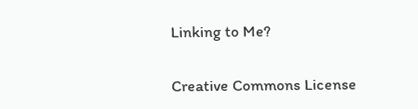Linking to Me?

Creative Commons License